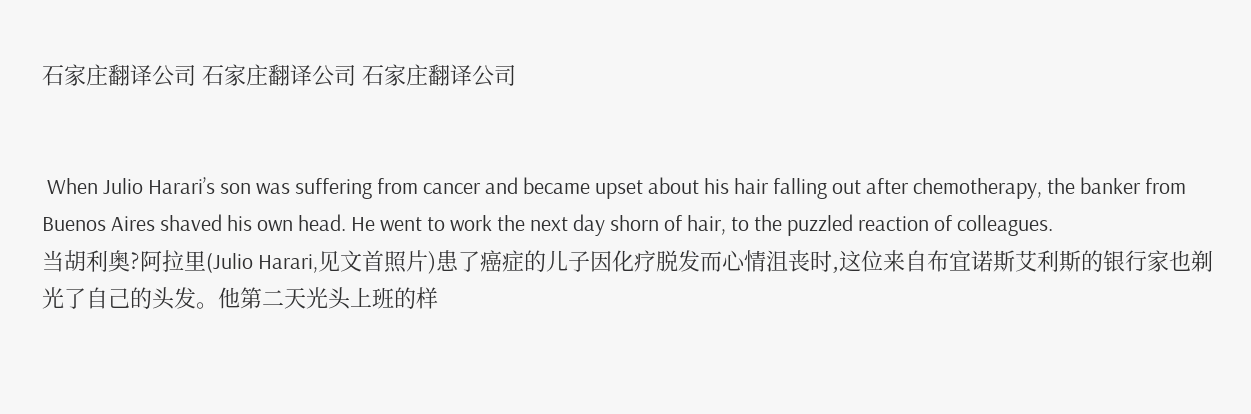石家庄翻译公司 石家庄翻译公司 石家庄翻译公司


 When Julio Harari’s son was suffering from cancer and became upset about his hair falling out after chemotherapy, the banker from Buenos Aires shaved his own head. He went to work the next day shorn of hair, to the puzzled reaction of colleagues.
当胡利奥?阿拉里(Julio Harari,见文首照片)患了癌症的儿子因化疗脱发而心情沮丧时,这位来自布宜诺斯艾利斯的银行家也剃光了自己的头发。他第二天光头上班的样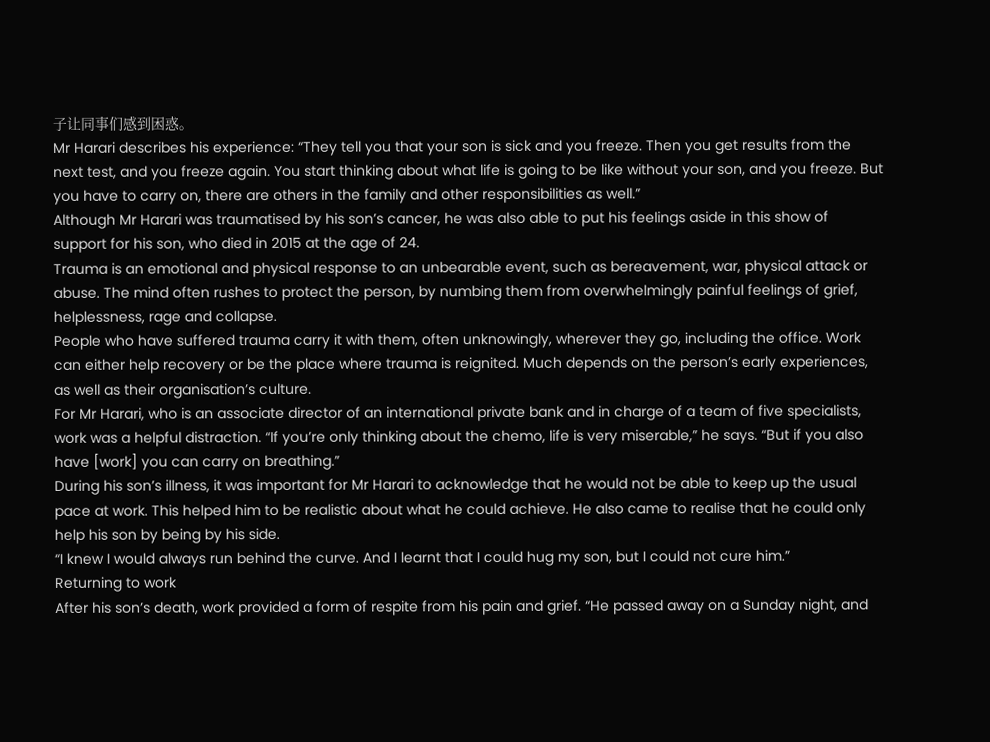子让同事们感到困惑。
Mr Harari describes his experience: “They tell you that your son is sick and you freeze. Then you get results from the next test, and you freeze again. You start thinking about what life is going to be like without your son, and you freeze. But you have to carry on, there are others in the family and other responsibilities as well.”
Although Mr Harari was traumatised by his son’s cancer, he was also able to put his feelings aside in this show of support for his son, who died in 2015 at the age of 24.
Trauma is an emotional and physical response to an unbearable event, such as bereavement, war, physical attack or abuse. The mind often rushes to protect the person, by numbing them from overwhelmingly painful feelings of grief, helplessness, rage and collapse.
People who have suffered trauma carry it with them, often unknowingly, wherever they go, including the office. Work can either help recovery or be the place where trauma is reignited. Much depends on the person’s early experiences, as well as their organisation’s culture.
For Mr Harari, who is an associate director of an international private bank and in charge of a team of five specialists, work was a helpful distraction. “If you’re only thinking about the chemo, life is very miserable,” he says. “But if you also have [work] you can carry on breathing.”
During his son’s illness, it was important for Mr Harari to acknowledge that he would not be able to keep up the usual pace at work. This helped him to be realistic about what he could achieve. He also came to realise that he could only help his son by being by his side.
“I knew I would always run behind the curve. And I learnt that I could hug my son, but I could not cure him.”
Returning to work
After his son’s death, work provided a form of respite from his pain and grief. “He passed away on a Sunday night, and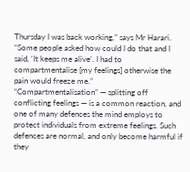Thursday I was back working,” says Mr Harari. “Some people asked how could I do that and I said, ‘It keeps me alive’. I had to compartmentalise [my feelings] otherwise the pain would freeze me.”
“Compartmentalisation” — splitting off conflicting feelings — is a common reaction, and one of many defences the mind employs to protect individuals from extreme feelings. Such defences are normal, and only become harmful if they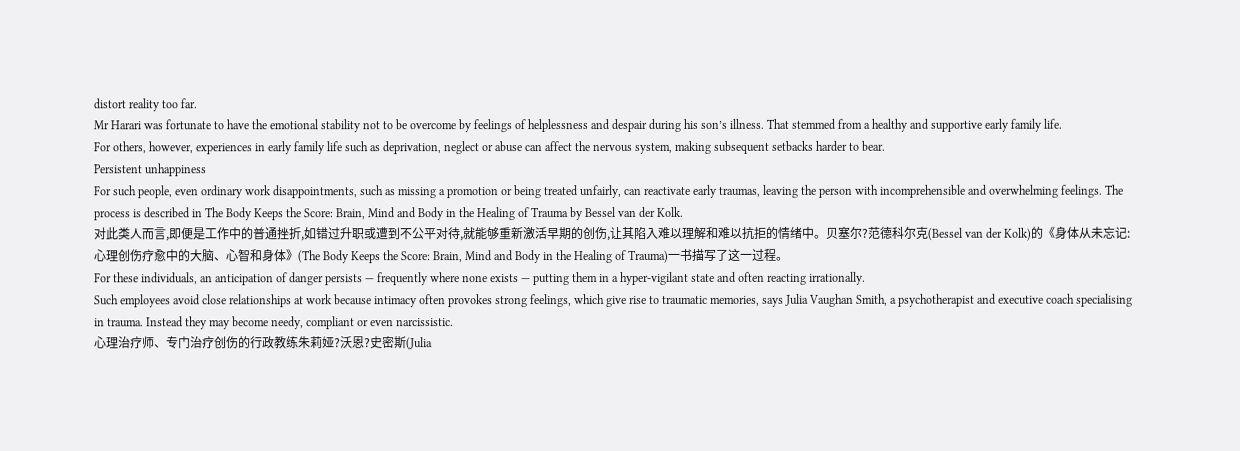distort reality too far.
Mr Harari was fortunate to have the emotional stability not to be overcome by feelings of helplessness and despair during his son’s illness. That stemmed from a healthy and supportive early family life.
For others, however, experiences in early family life such as deprivation, neglect or abuse can affect the nervous system, making subsequent setbacks harder to bear.
Persistent unhappiness
For such people, even ordinary work disappointments, such as missing a promotion or being treated unfairly, can reactivate early traumas, leaving the person with incomprehensible and overwhelming feelings. The process is described in The Body Keeps the Score: Brain, Mind and Body in the Healing of Trauma by Bessel van der Kolk.
对此类人而言,即便是工作中的普通挫折,如错过升职或遭到不公平对待,就能够重新激活早期的创伤,让其陷入难以理解和难以抗拒的情绪中。贝塞尔?范德科尔克(Bessel van der Kolk)的《身体从未忘记:心理创伤疗愈中的大脑、心智和身体》(The Body Keeps the Score: Brain, Mind and Body in the Healing of Trauma)一书描写了这一过程。
For these individuals, an anticipation of danger persists — frequently where none exists — putting them in a hyper-vigilant state and often reacting irrationally.
Such employees avoid close relationships at work because intimacy often provokes strong feelings, which give rise to traumatic memories, says Julia Vaughan Smith, a psychotherapist and executive coach specialising in trauma. Instead they may become needy, compliant or even narcissistic.
心理治疗师、专门治疗创伤的行政教练朱莉娅?沃恩?史密斯(Julia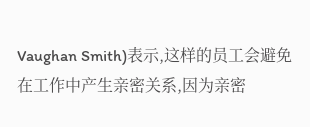Vaughan Smith)表示,这样的员工会避免在工作中产生亲密关系,因为亲密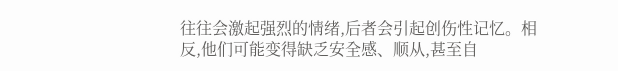往往会激起强烈的情绪,后者会引起创伤性记忆。相反,他们可能变得缺乏安全感、顺从,甚至自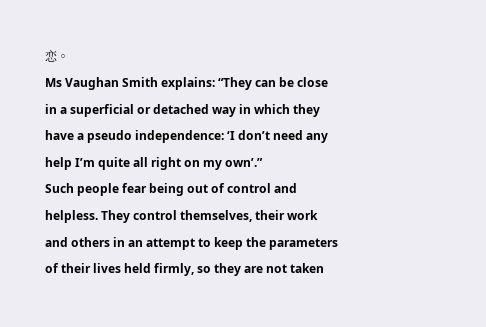恋。
Ms Vaughan Smith explains: “They can be close in a superficial or detached way in which they have a pseudo independence: ‘I don’t need any help I’m quite all right on my own’.”
Such people fear being out of control and helpless. They control themselves, their work and others in an attempt to keep the parameters of their lives held firmly, so they are not taken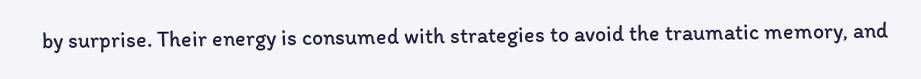by surprise. Their energy is consumed with strategies to avoid the traumatic memory, and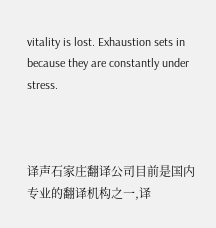vitality is lost. Exhaustion sets in because they are constantly under stress.



译声石家庄翻译公司目前是国内专业的翻译机构之一,译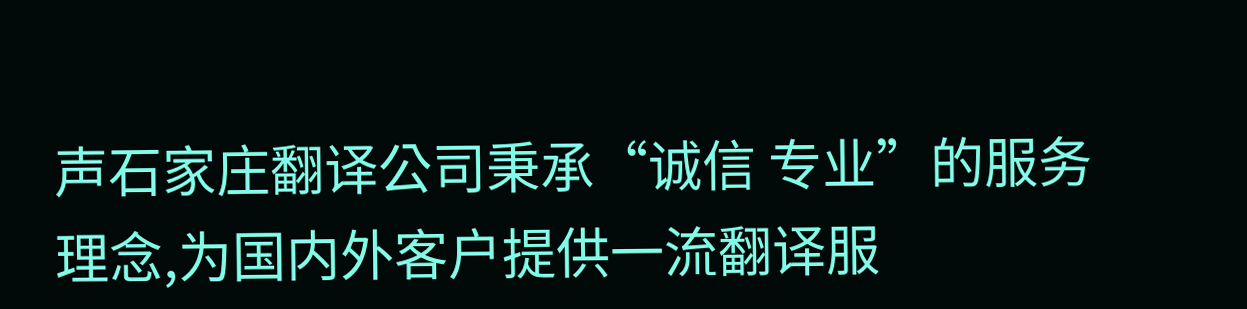声石家庄翻译公司秉承“诚信 专业”的服务理念,为国内外客户提供一流翻译服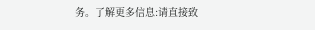务。了解更多信息:请直接致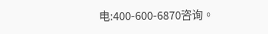电:400-600-6870咨询。